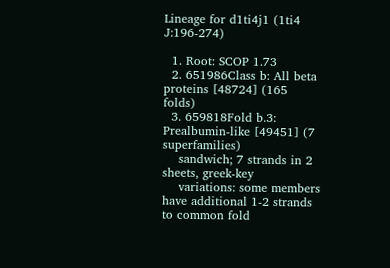Lineage for d1ti4j1 (1ti4 J:196-274)

  1. Root: SCOP 1.73
  2. 651986Class b: All beta proteins [48724] (165 folds)
  3. 659818Fold b.3: Prealbumin-like [49451] (7 superfamilies)
    sandwich; 7 strands in 2 sheets, greek-key
    variations: some members have additional 1-2 strands to common fold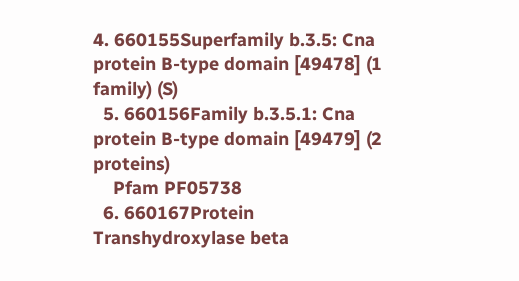4. 660155Superfamily b.3.5: Cna protein B-type domain [49478] (1 family) (S)
  5. 660156Family b.3.5.1: Cna protein B-type domain [49479] (2 proteins)
    Pfam PF05738
  6. 660167Protein Transhydroxylase beta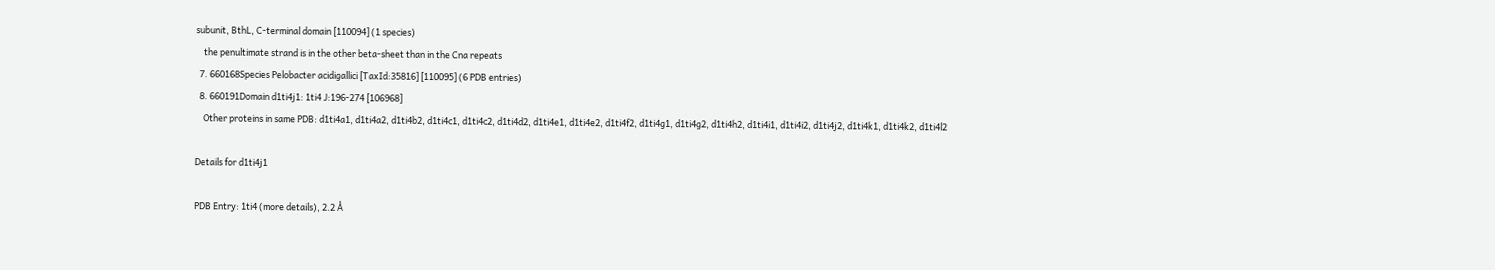subunit, BthL, C-terminal domain [110094] (1 species)
    the penultimate strand is in the other beta-sheet than in the Cna repeats
  7. 660168Species Pelobacter acidigallici [TaxId:35816] [110095] (6 PDB entries)
  8. 660191Domain d1ti4j1: 1ti4 J:196-274 [106968]
    Other proteins in same PDB: d1ti4a1, d1ti4a2, d1ti4b2, d1ti4c1, d1ti4c2, d1ti4d2, d1ti4e1, d1ti4e2, d1ti4f2, d1ti4g1, d1ti4g2, d1ti4h2, d1ti4i1, d1ti4i2, d1ti4j2, d1ti4k1, d1ti4k2, d1ti4l2

Details for d1ti4j1

PDB Entry: 1ti4 (more details), 2.2 Å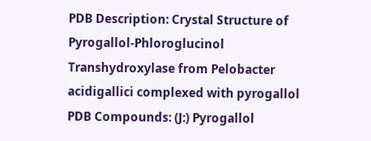PDB Description: Crystal Structure of Pyrogallol-Phloroglucinol Transhydroxylase from Pelobacter acidigallici complexed with pyrogallol
PDB Compounds: (J:) Pyrogallol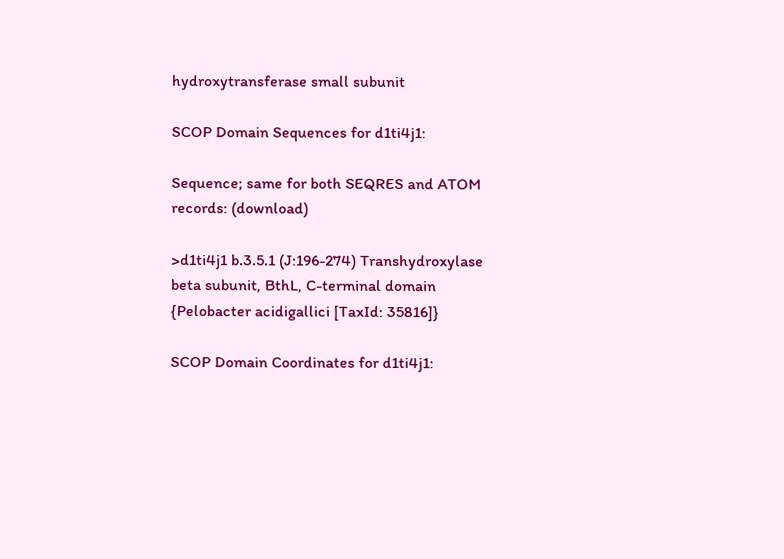hydroxytransferase small subunit

SCOP Domain Sequences for d1ti4j1:

Sequence; same for both SEQRES and ATOM records: (download)

>d1ti4j1 b.3.5.1 (J:196-274) Transhydroxylase beta subunit, BthL, C-terminal domain {Pelobacter acidigallici [TaxId: 35816]}

SCOP Domain Coordinates for d1ti4j1: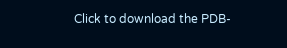Click to download the PDB-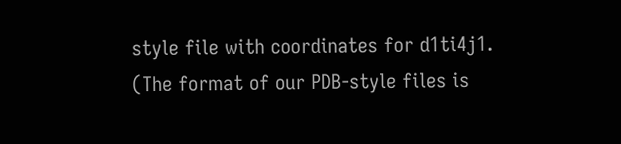style file with coordinates for d1ti4j1.
(The format of our PDB-style files is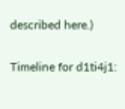described here.)

Timeline for d1ti4j1: